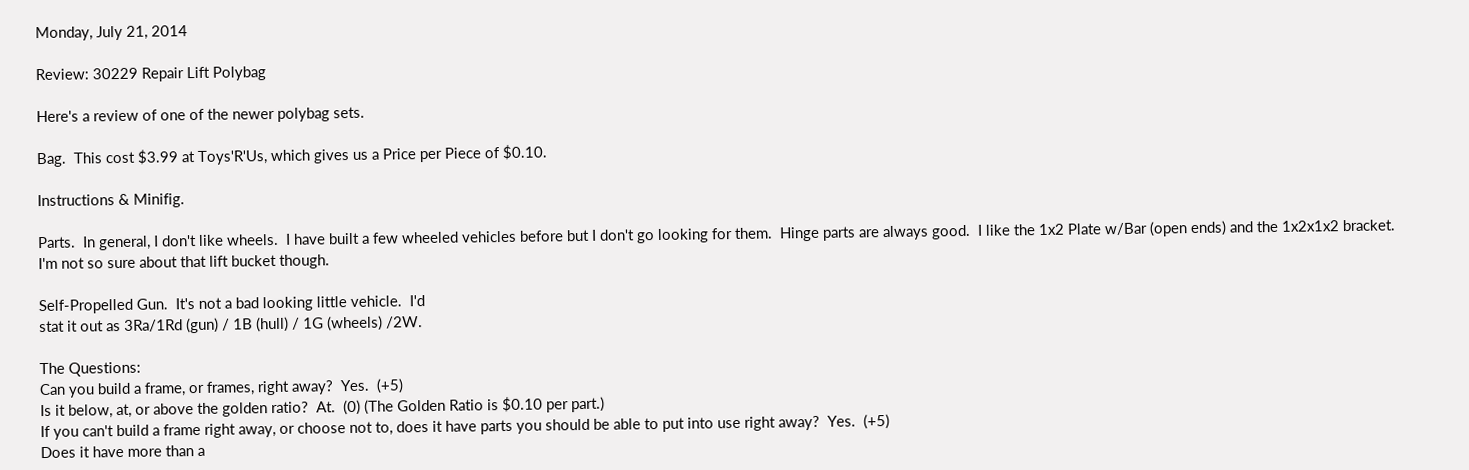Monday, July 21, 2014

Review: 30229 Repair Lift Polybag

Here's a review of one of the newer polybag sets.

Bag.  This cost $3.99 at Toys'R'Us, which gives us a Price per Piece of $0.10.

Instructions & Minifig.

Parts.  In general, I don't like wheels.  I have built a few wheeled vehicles before but I don't go looking for them.  Hinge parts are always good.  I like the 1x2 Plate w/Bar (open ends) and the 1x2x1x2 bracket.  I'm not so sure about that lift bucket though.

Self-Propelled Gun.  It's not a bad looking little vehicle.  I'd
stat it out as 3Ra/1Rd (gun) / 1B (hull) / 1G (wheels) /2W.

The Questions:
Can you build a frame, or frames, right away?  Yes.  (+5)
Is it below, at, or above the golden ratio?  At.  (0) (The Golden Ratio is $0.10 per part.)
If you can't build a frame right away, or choose not to, does it have parts you should be able to put into use right away?  Yes.  (+5)
Does it have more than a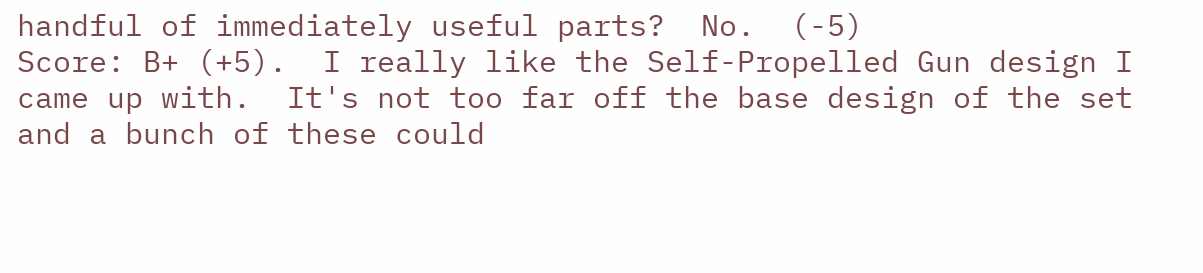handful of immediately useful parts?  No.  (-5)
Score: B+ (+5).  I really like the Self-Propelled Gun design I came up with.  It's not too far off the base design of the set and a bunch of these could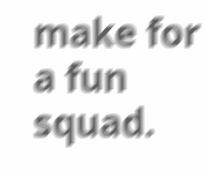make for a fun squad.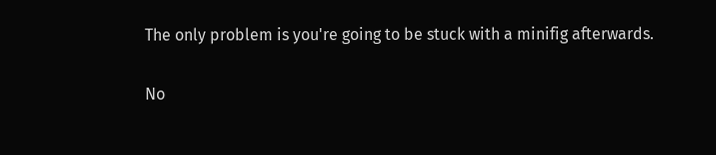The only problem is you're going to be stuck with a minifig afterwards.

No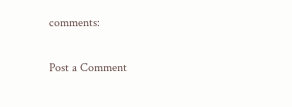comments:

Post a Comment